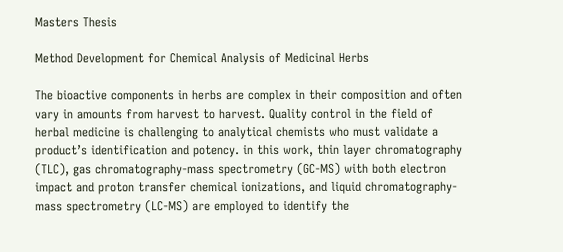Masters Thesis

Method Development for Chemical Analysis of Medicinal Herbs

The bioactive components in herbs are complex in their composition and often vary in amounts from harvest to harvest. Quality control in the field of herbal medicine is challenging to analytical chemists who must validate a product’s identification and potency. in this work, thin layer chromatography (TLC), gas chromatography-mass spectrometry (GC-MS) with both electron impact and proton transfer chemical ionizations, and liquid chromatography-mass spectrometry (LC-MS) are employed to identify the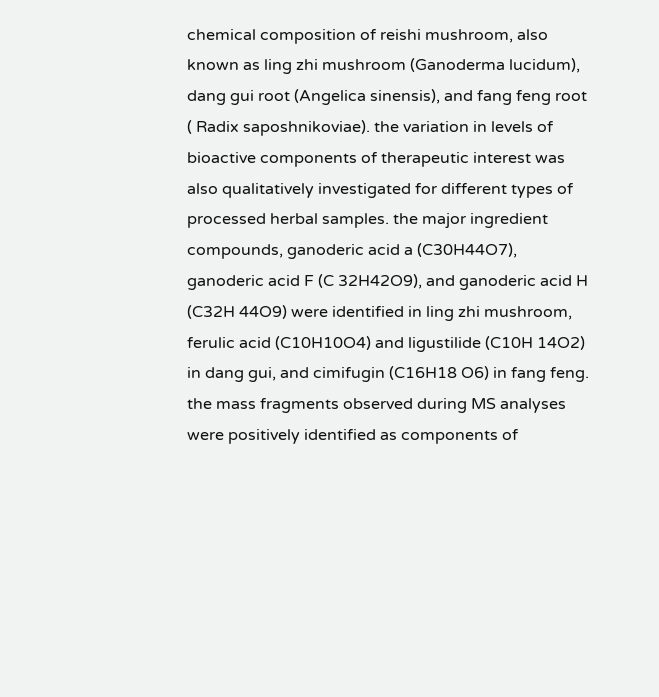chemical composition of reishi mushroom, also known as ling zhi mushroom (Ganoderma lucidum), dang gui root (Angelica sinensis), and fang feng root ( Radix saposhnikoviae). the variation in levels of bioactive components of therapeutic interest was also qualitatively investigated for different types of processed herbal samples. the major ingredient compounds, ganoderic acid a (C30H44O7), ganoderic acid F (C 32H42O9), and ganoderic acid H (C32H 44O9) were identified in ling zhi mushroom, ferulic acid (C10H10O4) and ligustilide (C10H 14O2) in dang gui, and cimifugin (C16H18 O6) in fang feng. the mass fragments observed during MS analyses were positively identified as components of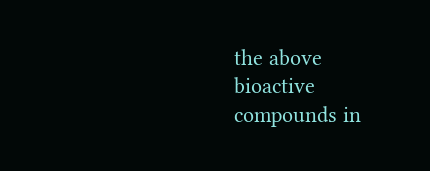the above bioactive compounds in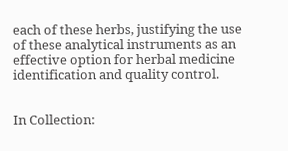each of these herbs, justifying the use of these analytical instruments as an effective option for herbal medicine identification and quality control.


In Collection: